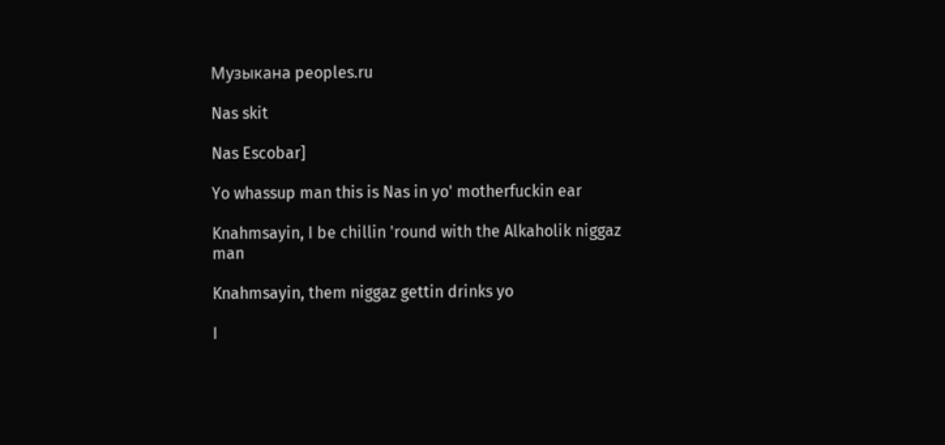Музыкана peoples.ru

Nas skit

Nas Escobar]

Yo whassup man this is Nas in yo' motherfuckin ear

Knahmsayin, I be chillin 'round with the Alkaholik niggaz man

Knahmsayin, them niggaz gettin drinks yo

I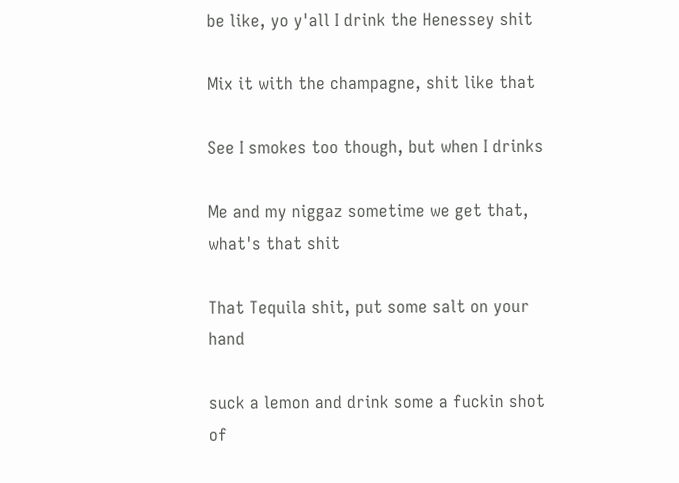be like, yo y'all I drink the Henessey shit

Mix it with the champagne, shit like that

See I smokes too though, but when I drinks

Me and my niggaz sometime we get that, what's that shit

That Tequila shit, put some salt on your hand

suck a lemon and drink some a fuckin shot of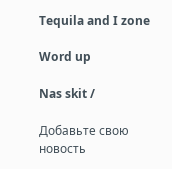Tequila and I zone

Word up

Nas skit /

Добавьте свою новость